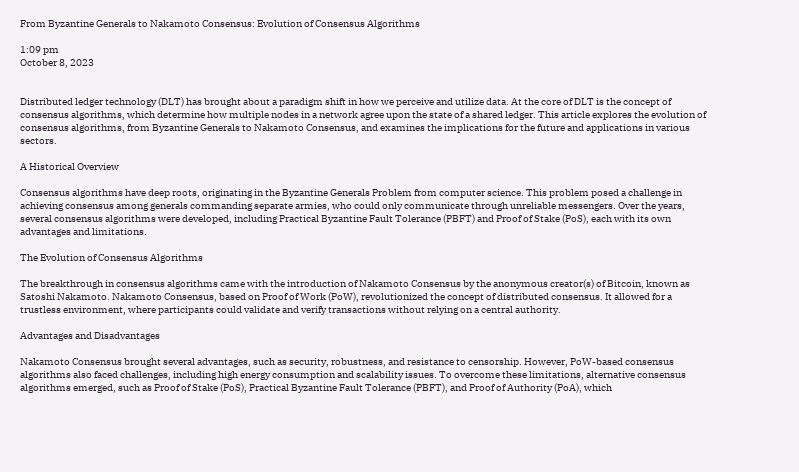From Byzantine Generals to Nakamoto Consensus: Evolution of Consensus Algorithms

1:09 pm
October 8, 2023


Distributed ledger technology (DLT) has brought about a paradigm shift in how we perceive and utilize data. At the core of DLT is the concept of consensus algorithms, which determine how multiple nodes in a network agree upon the state of a shared ledger. This article explores the evolution of consensus algorithms, from Byzantine Generals to Nakamoto Consensus, and examines the implications for the future and applications in various sectors.

A Historical Overview

Consensus algorithms have deep roots, originating in the Byzantine Generals Problem from computer science. This problem posed a challenge in achieving consensus among generals commanding separate armies, who could only communicate through unreliable messengers. Over the years, several consensus algorithms were developed, including Practical Byzantine Fault Tolerance (PBFT) and Proof of Stake (PoS), each with its own advantages and limitations.

The Evolution of Consensus Algorithms

The breakthrough in consensus algorithms came with the introduction of Nakamoto Consensus by the anonymous creator(s) of Bitcoin, known as Satoshi Nakamoto. Nakamoto Consensus, based on Proof of Work (PoW), revolutionized the concept of distributed consensus. It allowed for a trustless environment, where participants could validate and verify transactions without relying on a central authority.

Advantages and Disadvantages

Nakamoto Consensus brought several advantages, such as security, robustness, and resistance to censorship. However, PoW-based consensus algorithms also faced challenges, including high energy consumption and scalability issues. To overcome these limitations, alternative consensus algorithms emerged, such as Proof of Stake (PoS), Practical Byzantine Fault Tolerance (PBFT), and Proof of Authority (PoA), which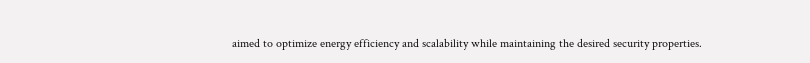aimed to optimize energy efficiency and scalability while maintaining the desired security properties.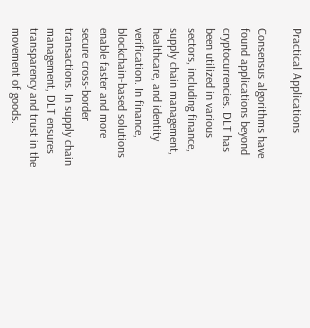Practical Applications

Consensus algorithms have found applications beyond cryptocurrencies. DLT has been utilized in various sectors, including finance, supply chain management, healthcare, and identity verification. In finance, blockchain-based solutions enable faster and more secure cross-border transactions. In supply chain management, DLT ensures transparency and trust in the movement of goods.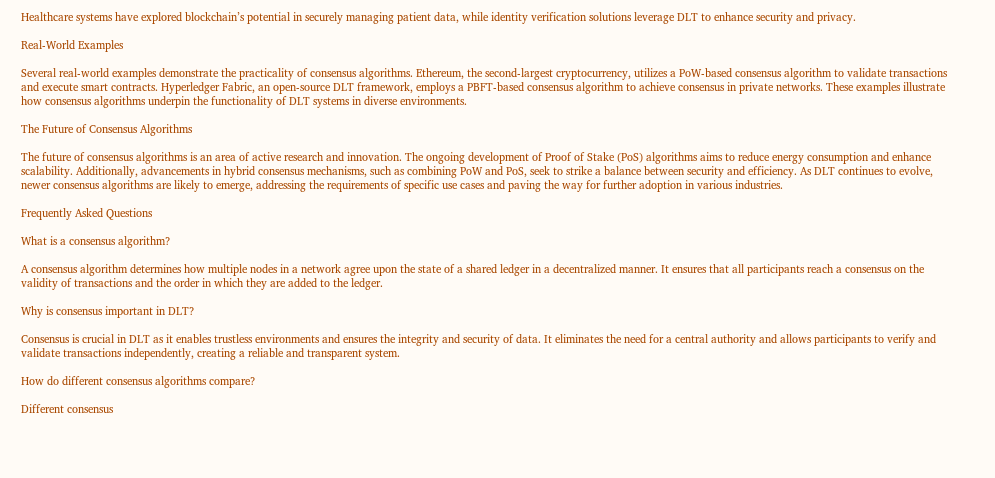Healthcare systems have explored blockchain’s potential in securely managing patient data, while identity verification solutions leverage DLT to enhance security and privacy.

Real-World Examples

Several real-world examples demonstrate the practicality of consensus algorithms. Ethereum, the second-largest cryptocurrency, utilizes a PoW-based consensus algorithm to validate transactions and execute smart contracts. Hyperledger Fabric, an open-source DLT framework, employs a PBFT-based consensus algorithm to achieve consensus in private networks. These examples illustrate how consensus algorithms underpin the functionality of DLT systems in diverse environments.

The Future of Consensus Algorithms

The future of consensus algorithms is an area of active research and innovation. The ongoing development of Proof of Stake (PoS) algorithms aims to reduce energy consumption and enhance scalability. Additionally, advancements in hybrid consensus mechanisms, such as combining PoW and PoS, seek to strike a balance between security and efficiency. As DLT continues to evolve, newer consensus algorithms are likely to emerge, addressing the requirements of specific use cases and paving the way for further adoption in various industries.

Frequently Asked Questions

What is a consensus algorithm?

A consensus algorithm determines how multiple nodes in a network agree upon the state of a shared ledger in a decentralized manner. It ensures that all participants reach a consensus on the validity of transactions and the order in which they are added to the ledger.

Why is consensus important in DLT?

Consensus is crucial in DLT as it enables trustless environments and ensures the integrity and security of data. It eliminates the need for a central authority and allows participants to verify and validate transactions independently, creating a reliable and transparent system.

How do different consensus algorithms compare?

Different consensus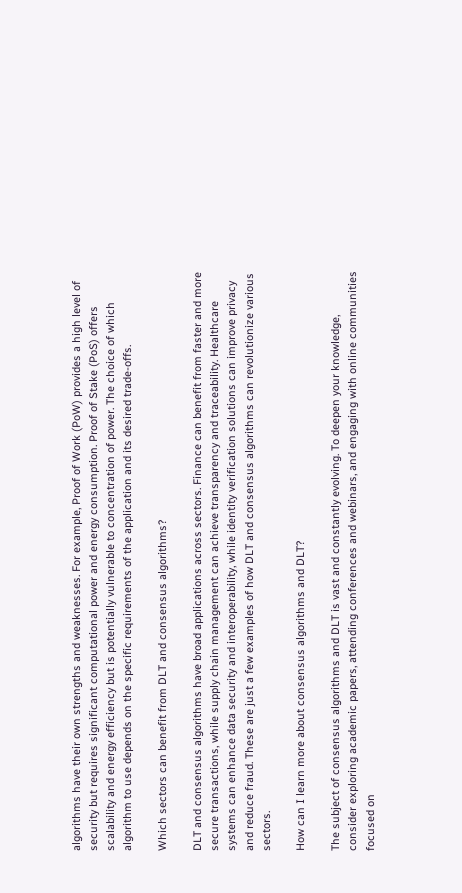algorithms have their own strengths and weaknesses. For example, Proof of Work (PoW) provides a high level of security but requires significant computational power and energy consumption. Proof of Stake (PoS) offers scalability and energy efficiency but is potentially vulnerable to concentration of power. The choice of which algorithm to use depends on the specific requirements of the application and its desired trade-offs.

Which sectors can benefit from DLT and consensus algorithms?

DLT and consensus algorithms have broad applications across sectors. Finance can benefit from faster and more secure transactions, while supply chain management can achieve transparency and traceability. Healthcare systems can enhance data security and interoperability, while identity verification solutions can improve privacy and reduce fraud. These are just a few examples of how DLT and consensus algorithms can revolutionize various sectors.

How can I learn more about consensus algorithms and DLT?

The subject of consensus algorithms and DLT is vast and constantly evolving. To deepen your knowledge, consider exploring academic papers, attending conferences and webinars, and engaging with online communities focused on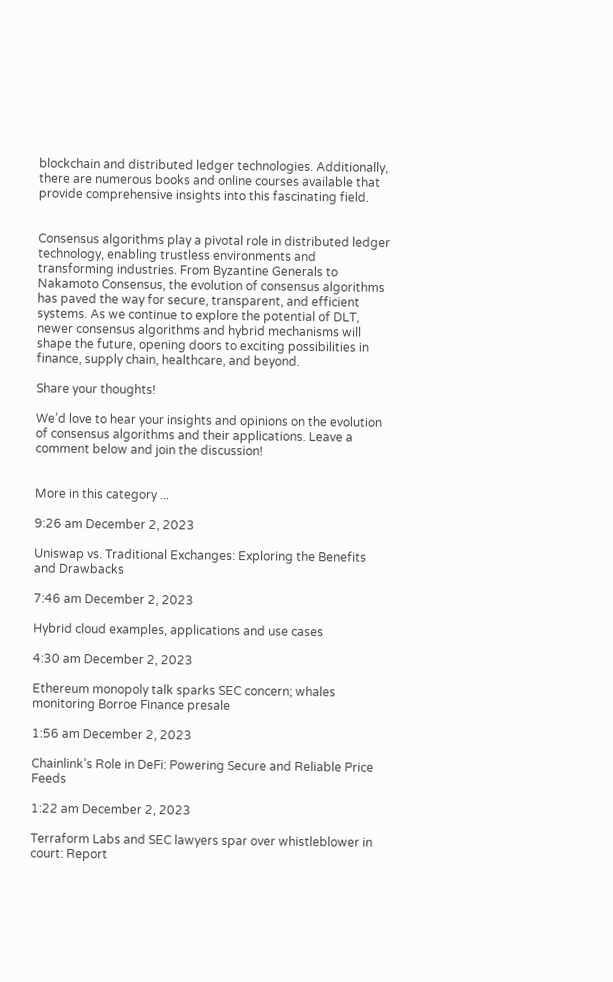blockchain and distributed ledger technologies. Additionally, there are numerous books and online courses available that provide comprehensive insights into this fascinating field.


Consensus algorithms play a pivotal role in distributed ledger technology, enabling trustless environments and transforming industries. From Byzantine Generals to Nakamoto Consensus, the evolution of consensus algorithms has paved the way for secure, transparent, and efficient systems. As we continue to explore the potential of DLT, newer consensus algorithms and hybrid mechanisms will shape the future, opening doors to exciting possibilities in finance, supply chain, healthcare, and beyond.

Share your thoughts!

We’d love to hear your insights and opinions on the evolution of consensus algorithms and their applications. Leave a comment below and join the discussion!


More in this category ...

9:26 am December 2, 2023

Uniswap vs. Traditional Exchanges: Exploring the Benefits and Drawbacks

7:46 am December 2, 2023

Hybrid cloud examples, applications and use cases

4:30 am December 2, 2023

Ethereum monopoly talk sparks SEC concern; whales monitoring Borroe Finance presale

1:56 am December 2, 2023

Chainlink’s Role in DeFi: Powering Secure and Reliable Price Feeds

1:22 am December 2, 2023

Terraform Labs and SEC lawyers spar over whistleblower in court: Report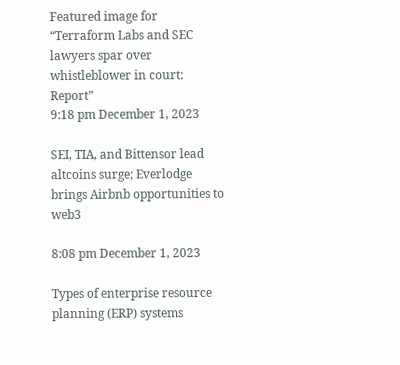Featured image for “Terraform Labs and SEC lawyers spar over whistleblower in court: Report”
9:18 pm December 1, 2023

SEI, TIA, and Bittensor lead altcoins surge; Everlodge brings Airbnb opportunities to web3

8:08 pm December 1, 2023

Types of enterprise resource planning (ERP) systems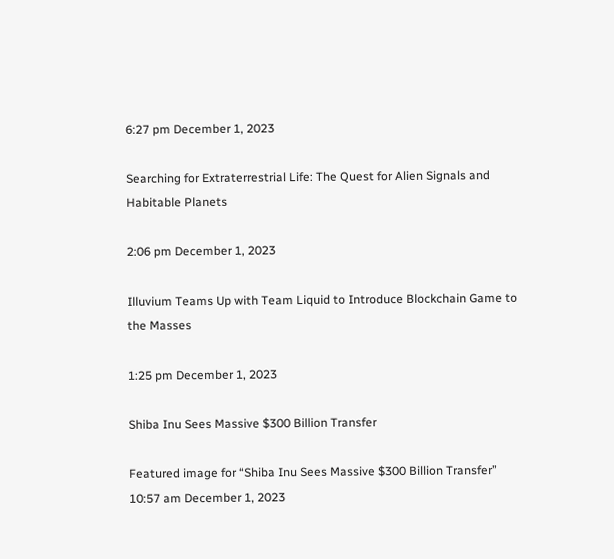6:27 pm December 1, 2023

Searching for Extraterrestrial Life: The Quest for Alien Signals and Habitable Planets

2:06 pm December 1, 2023

Illuvium Teams Up with Team Liquid to Introduce Blockchain Game to the Masses

1:25 pm December 1, 2023

Shiba Inu Sees Massive $300 Billion Transfer

Featured image for “Shiba Inu Sees Massive $300 Billion Transfer”
10:57 am December 1, 2023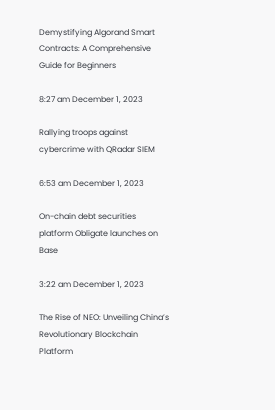Demystifying Algorand Smart Contracts: A Comprehensive Guide for Beginners

8:27 am December 1, 2023

Rallying troops against cybercrime with QRadar SIEM

6:53 am December 1, 2023

On-chain debt securities platform Obligate launches on Base

3:22 am December 1, 2023

The Rise of NEO: Unveiling China’s Revolutionary Blockchain Platform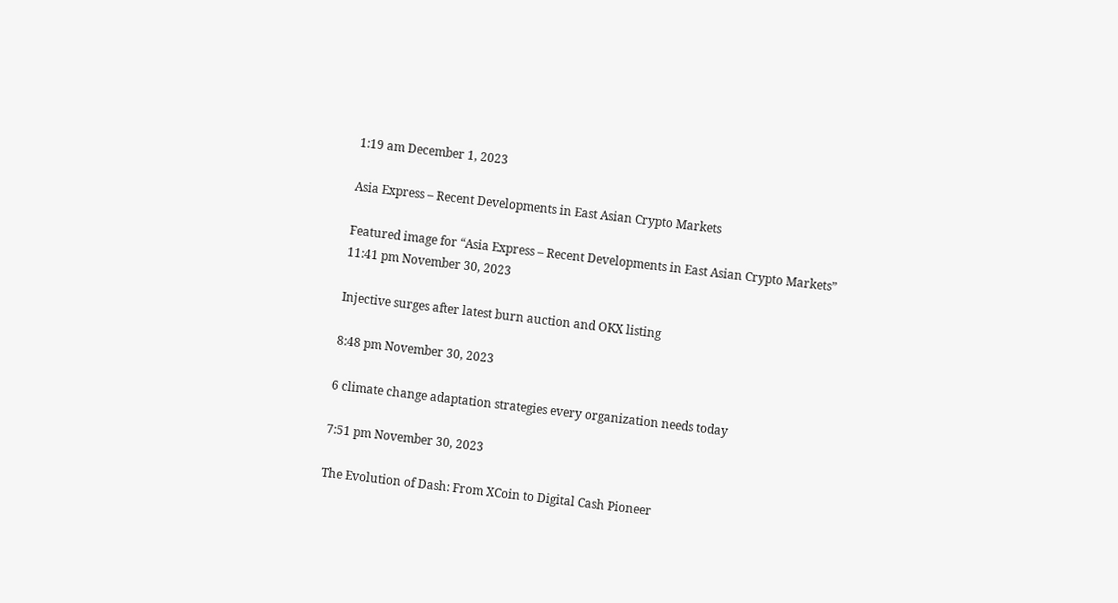1:19 am December 1, 2023

Asia Express – Recent Developments in East Asian Crypto Markets

Featured image for “Asia Express – Recent Developments in East Asian Crypto Markets”
11:41 pm November 30, 2023

Injective surges after latest burn auction and OKX listing

8:48 pm November 30, 2023

6 climate change adaptation strategies every organization needs today

7:51 pm November 30, 2023

The Evolution of Dash: From XCoin to Digital Cash Pioneer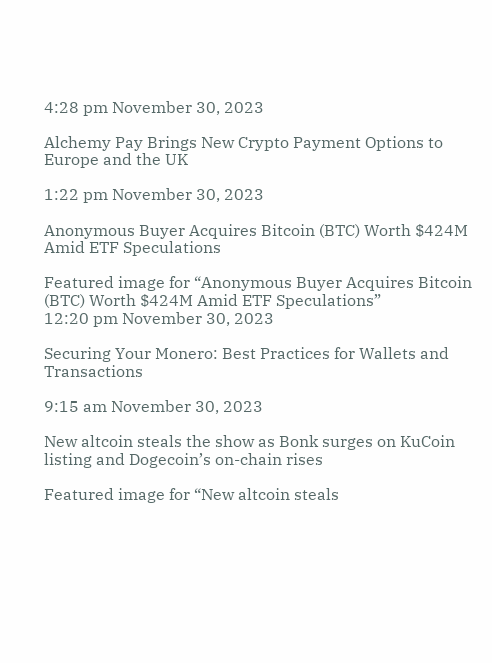4:28 pm November 30, 2023

Alchemy Pay Brings New Crypto Payment Options to Europe and the UK

1:22 pm November 30, 2023

Anonymous Buyer Acquires Bitcoin (BTC) Worth $424M Amid ETF Speculations

Featured image for “Anonymous Buyer Acquires Bitcoin (BTC) Worth $424M Amid ETF Speculations”
12:20 pm November 30, 2023

Securing Your Monero: Best Practices for Wallets and Transactions

9:15 am November 30, 2023

New altcoin steals the show as Bonk surges on KuCoin listing and Dogecoin’s on-chain rises

Featured image for “New altcoin steals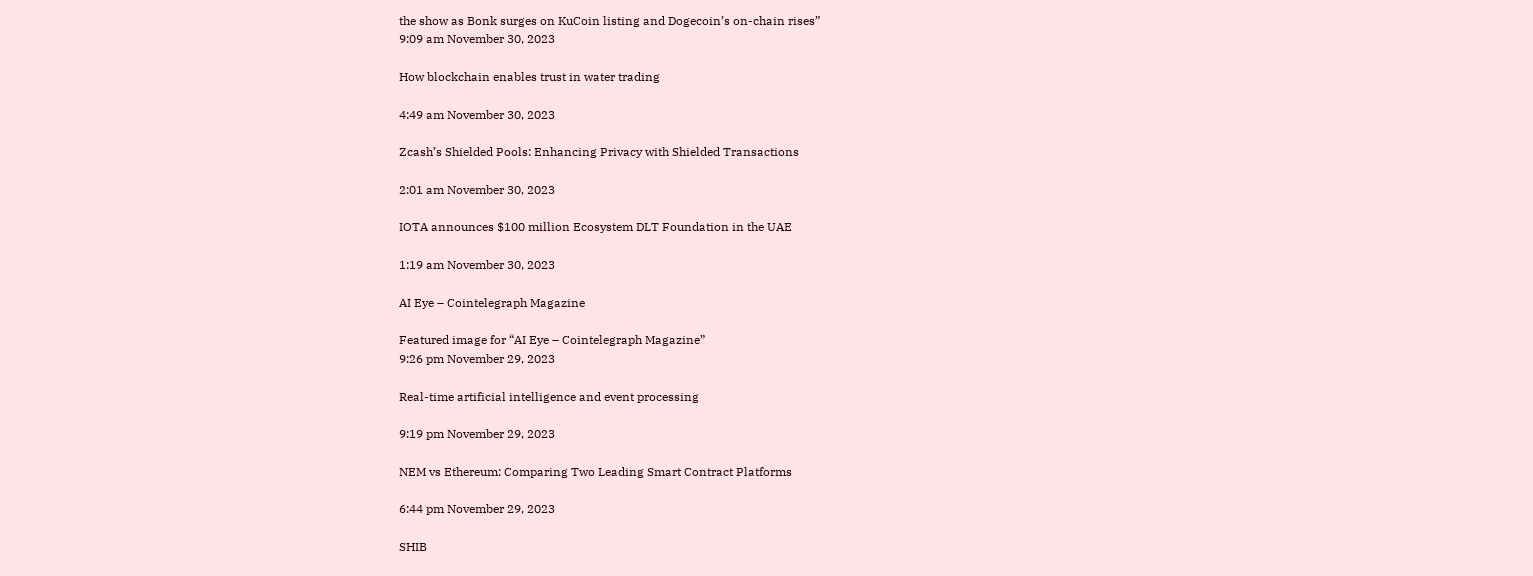the show as Bonk surges on KuCoin listing and Dogecoin’s on-chain rises”
9:09 am November 30, 2023

How blockchain enables trust in water trading

4:49 am November 30, 2023

Zcash’s Shielded Pools: Enhancing Privacy with Shielded Transactions

2:01 am November 30, 2023

IOTA announces $100 million Ecosystem DLT Foundation in the UAE

1:19 am November 30, 2023

AI Eye – Cointelegraph Magazine

Featured image for “AI Eye – Cointelegraph Magazine”
9:26 pm November 29, 2023

Real-time artificial intelligence and event processing

9:19 pm November 29, 2023

NEM vs Ethereum: Comparing Two Leading Smart Contract Platforms

6:44 pm November 29, 2023

SHIB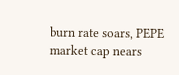burn rate soars, PEPE market cap nears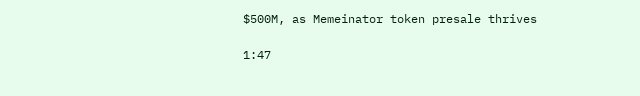$500M, as Memeinator token presale thrives

1:47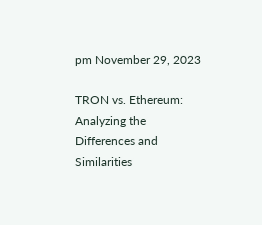pm November 29, 2023

TRON vs. Ethereum: Analyzing the Differences and Similarities